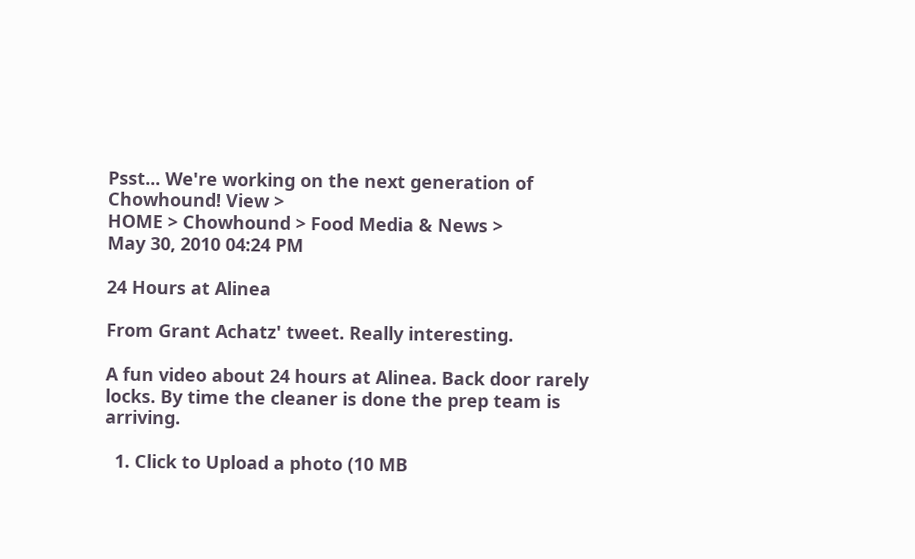Psst... We're working on the next generation of Chowhound! View >
HOME > Chowhound > Food Media & News >
May 30, 2010 04:24 PM

24 Hours at Alinea

From Grant Achatz' tweet. Really interesting.

A fun video about 24 hours at Alinea. Back door rarely locks. By time the cleaner is done the prep team is arriving.

  1. Click to Upload a photo (10 MB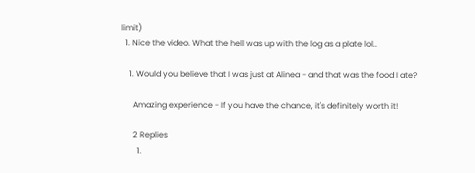limit)
  1. Nice the video. What the hell was up with the log as a plate lol..

    1. Would you believe that I was just at Alinea - and that was the food I ate?

      Amazing experience - If you have the chance, it's definitely worth it!

      2 Replies
        1.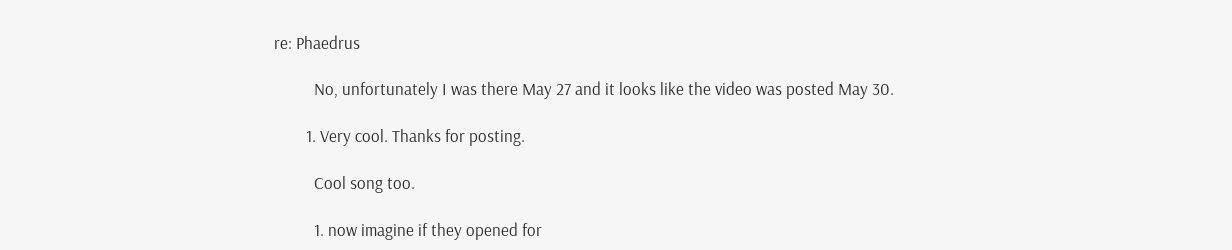re: Phaedrus

          No, unfortunately I was there May 27 and it looks like the video was posted May 30.

        1. Very cool. Thanks for posting.

          Cool song too.

          1. now imagine if they opened for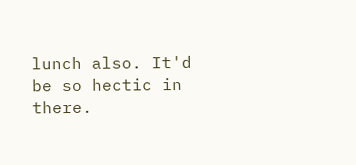lunch also. It'd be so hectic in there.